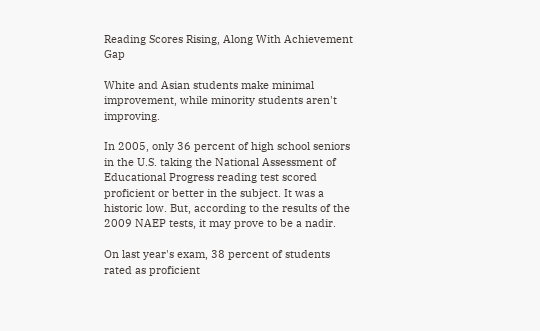Reading Scores Rising, Along With Achievement Gap

White and Asian students make minimal improvement, while minority students aren't improving.

In 2005, only 36 percent of high school seniors in the U.S. taking the National Assessment of Educational Progress reading test scored proficient or better in the subject. It was a historic low. But, according to the results of the 2009 NAEP tests, it may prove to be a nadir.

On last year's exam, 38 percent of students rated as proficient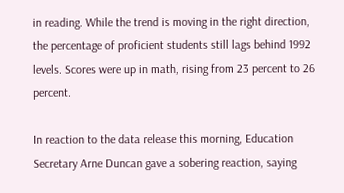in reading. While the trend is moving in the right direction, the percentage of proficient students still lags behind 1992 levels. Scores were up in math, rising from 23 percent to 26 percent.

In reaction to the data release this morning, Education Secretary Arne Duncan gave a sobering reaction, saying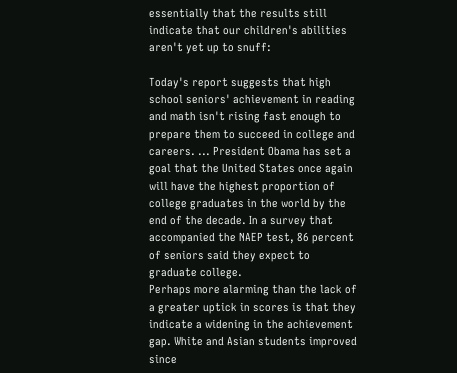essentially that the results still indicate that our children's abilities aren't yet up to snuff:

Today's report suggests that high school seniors' achievement in reading and math isn't rising fast enough to prepare them to succeed in college and careers. ... President Obama has set a goal that the United States once again will have the highest proportion of college graduates in the world by the end of the decade. In a survey that accompanied the NAEP test, 86 percent of seniors said they expect to graduate college.
Perhaps more alarming than the lack of a greater uptick in scores is that they indicate a widening in the achievement gap. White and Asian students improved since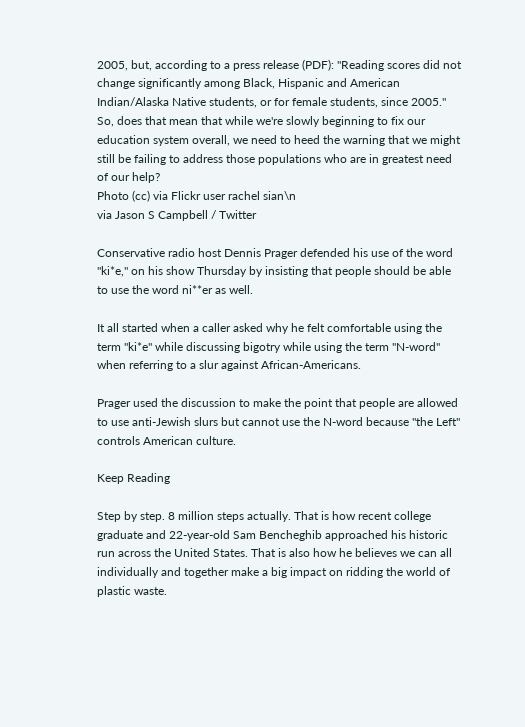2005, but, according to a press release (PDF): "Reading scores did not change significantly among Black, Hispanic and American Indian/Alaska Native students, or for female students, since 2005."
So, does that mean that while we're slowly beginning to fix our education system overall, we need to heed the warning that we might still be failing to address those populations who are in greatest need of our help?
Photo (cc) via Flickr user rachel sian\n
via Jason S Campbell / Twitter

Conservative radio host Dennis Prager defended his use of the word "ki*e," on his show Thursday by insisting that people should be able to use the word ni**er as well.

It all started when a caller asked why he felt comfortable using the term "ki*e" while discussing bigotry while using the term "N-word" when referring to a slur against African-Americans.

Prager used the discussion to make the point that people are allowed to use anti-Jewish slurs but cannot use the N-word because "the Left" controls American culture.

Keep Reading

Step by step. 8 million steps actually. That is how recent college graduate and 22-year-old Sam Bencheghib approached his historic run across the United States. That is also how he believes we can all individually and together make a big impact on ridding the world of plastic waste.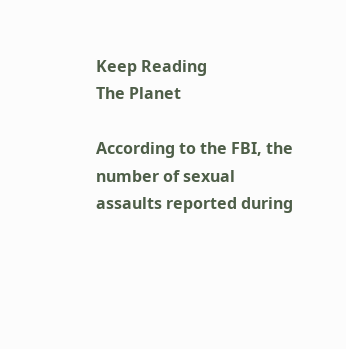Keep Reading
The Planet

According to the FBI, the number of sexual assaults reported during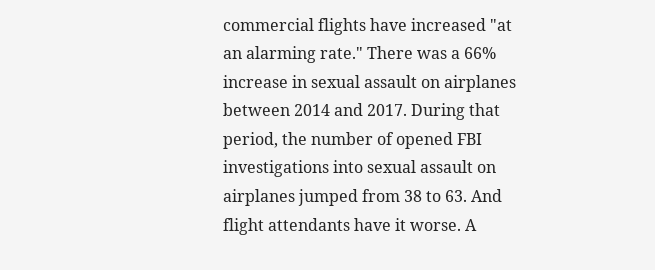commercial flights have increased "at an alarming rate." There was a 66% increase in sexual assault on airplanes between 2014 and 2017. During that period, the number of opened FBI investigations into sexual assault on airplanes jumped from 38 to 63. And flight attendants have it worse. A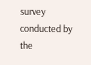survey conducted by the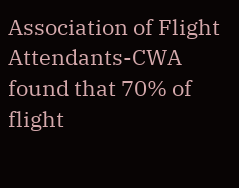Association of Flight Attendants-CWA found that 70% of flight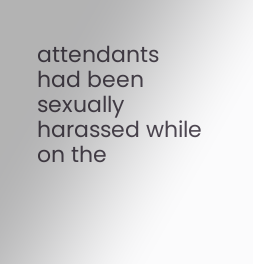attendants had been sexually harassed while on the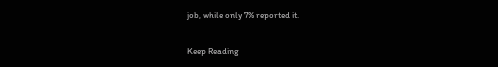job, while only 7% reported it.

Keep Reading